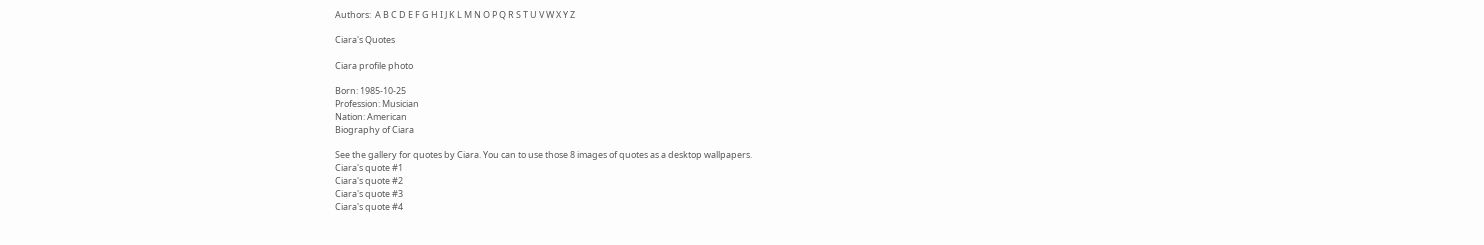Authors:  A B C D E F G H I J K L M N O P Q R S T U V W X Y Z

Ciara's Quotes

Ciara profile photo

Born: 1985-10-25
Profession: Musician
Nation: American
Biography of Ciara

See the gallery for quotes by Ciara. You can to use those 8 images of quotes as a desktop wallpapers.
Ciara's quote #1
Ciara's quote #2
Ciara's quote #3
Ciara's quote #4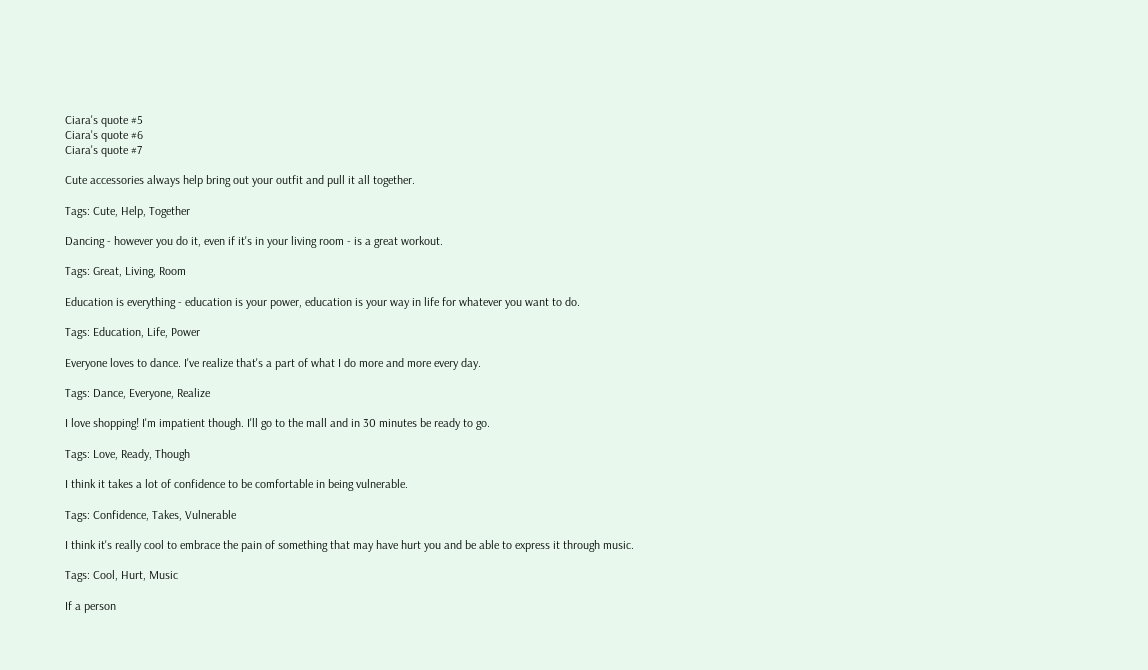Ciara's quote #5
Ciara's quote #6
Ciara's quote #7

Cute accessories always help bring out your outfit and pull it all together.

Tags: Cute, Help, Together

Dancing - however you do it, even if it's in your living room - is a great workout.

Tags: Great, Living, Room

Education is everything - education is your power, education is your way in life for whatever you want to do.

Tags: Education, Life, Power

Everyone loves to dance. I've realize that's a part of what I do more and more every day.

Tags: Dance, Everyone, Realize

I love shopping! I'm impatient though. I'll go to the mall and in 30 minutes be ready to go.

Tags: Love, Ready, Though

I think it takes a lot of confidence to be comfortable in being vulnerable.

Tags: Confidence, Takes, Vulnerable

I think it's really cool to embrace the pain of something that may have hurt you and be able to express it through music.

Tags: Cool, Hurt, Music

If a person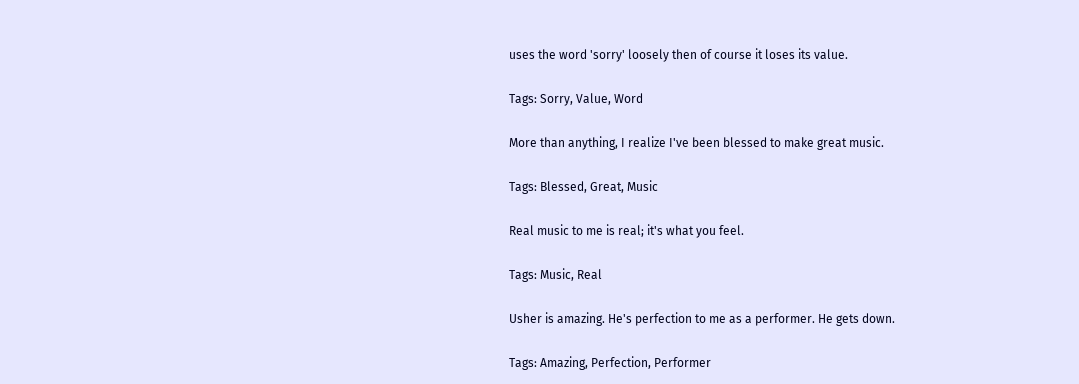uses the word 'sorry' loosely then of course it loses its value.

Tags: Sorry, Value, Word

More than anything, I realize I've been blessed to make great music.

Tags: Blessed, Great, Music

Real music to me is real; it's what you feel.

Tags: Music, Real

Usher is amazing. He's perfection to me as a performer. He gets down.

Tags: Amazing, Perfection, Performer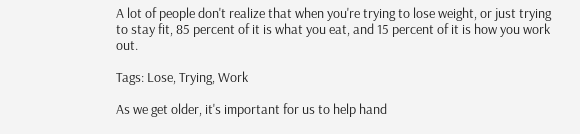A lot of people don't realize that when you're trying to lose weight, or just trying to stay fit, 85 percent of it is what you eat, and 15 percent of it is how you work out.

Tags: Lose, Trying, Work

As we get older, it's important for us to help hand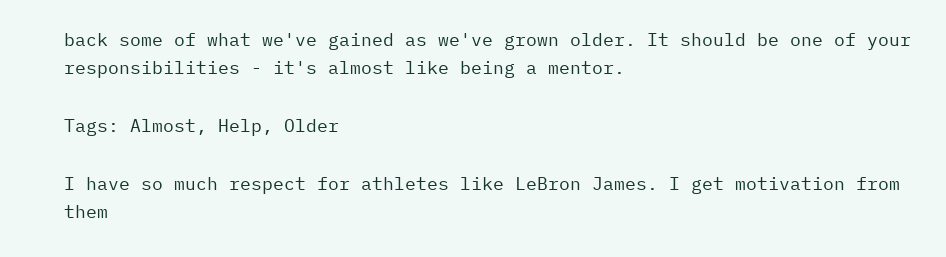back some of what we've gained as we've grown older. It should be one of your responsibilities - it's almost like being a mentor.

Tags: Almost, Help, Older

I have so much respect for athletes like LeBron James. I get motivation from them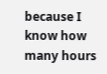because I know how many hours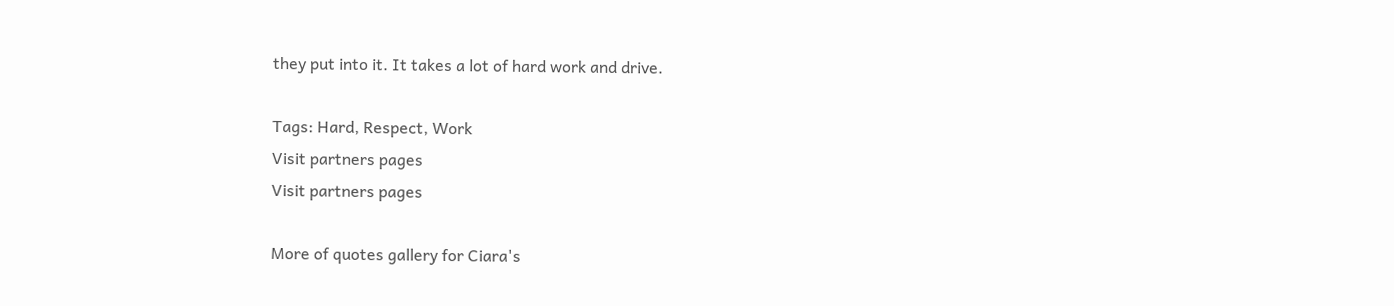they put into it. It takes a lot of hard work and drive.

Tags: Hard, Respect, Work
Visit partners pages
Visit partners pages

More of quotes gallery for Ciara's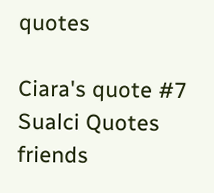quotes

Ciara's quote #7
Sualci Quotes friends